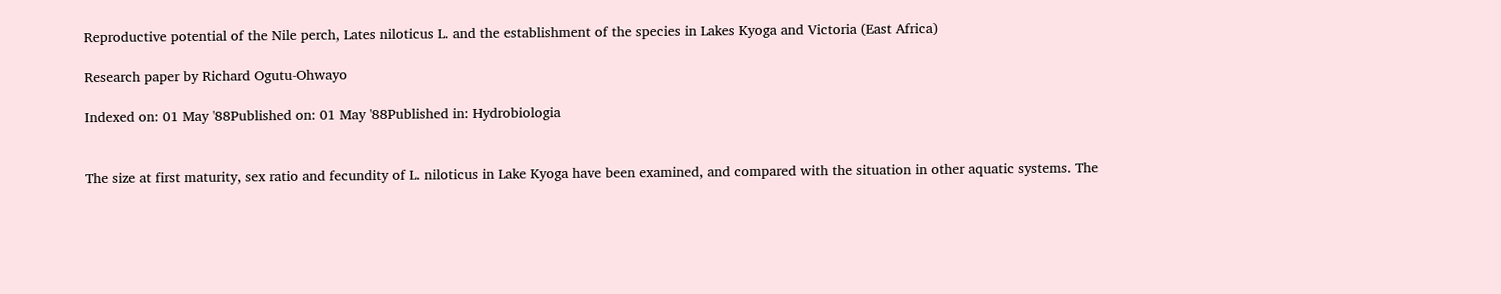Reproductive potential of the Nile perch, Lates niloticus L. and the establishment of the species in Lakes Kyoga and Victoria (East Africa)

Research paper by Richard Ogutu-Ohwayo

Indexed on: 01 May '88Published on: 01 May '88Published in: Hydrobiologia


The size at first maturity, sex ratio and fecundity of L. niloticus in Lake Kyoga have been examined, and compared with the situation in other aquatic systems. The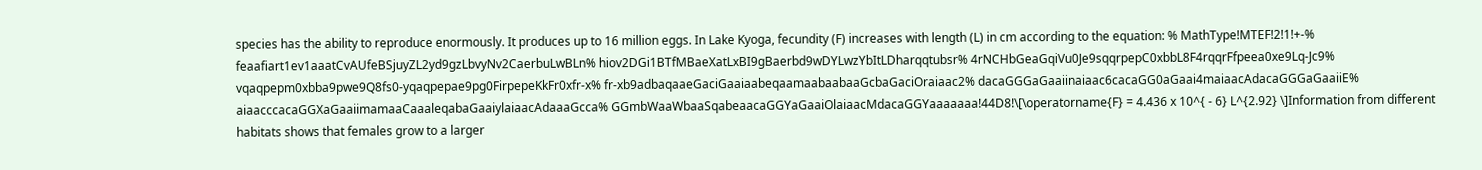species has the ability to reproduce enormously. It produces up to 16 million eggs. In Lake Kyoga, fecundity (F) increases with length (L) in cm according to the equation: % MathType!MTEF!2!1!+-% feaafiart1ev1aaatCvAUfeBSjuyZL2yd9gzLbvyNv2CaerbuLwBLn% hiov2DGi1BTfMBaeXatLxBI9gBaerbd9wDYLwzYbItLDharqqtubsr% 4rNCHbGeaGqiVu0Je9sqqrpepC0xbbL8F4rqqrFfpeea0xe9Lq-Jc9% vqaqpepm0xbba9pwe9Q8fs0-yqaqpepae9pg0FirpepeKkFr0xfr-x% fr-xb9adbaqaaeGaciGaaiaabeqaamaabaabaaGcbaGaciOraiaac2% dacaGGGaGaaiinaiaac6cacaGG0aGaai4maiaacAdacaGGGaGaaiiE% aiaacccacaGGXaGaaiimamaaCaaaleqabaGaaiylaiaacAdaaaGcca% GGmbWaaWbaaSqabeaacaGGYaGaaiOlaiaacMdacaGGYaaaaaaa!44D8!\[\operatorname{F} = 4.436 x 10^{ - 6} L^{2.92} \]Information from different habitats shows that females grow to a larger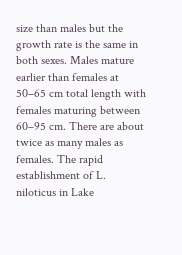size than males but the growth rate is the same in both sexes. Males mature earlier than females at 50–65 cm total length with females maturing between 60–95 cm. There are about twice as many males as females. The rapid establishment of L. niloticus in Lake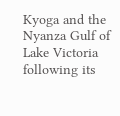Kyoga and the Nyanza Gulf of Lake Victoria following its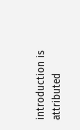introduction is attributed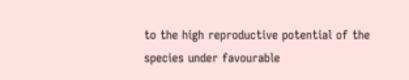to the high reproductive potential of the species under favourable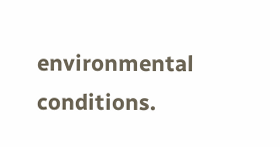environmental conditions.